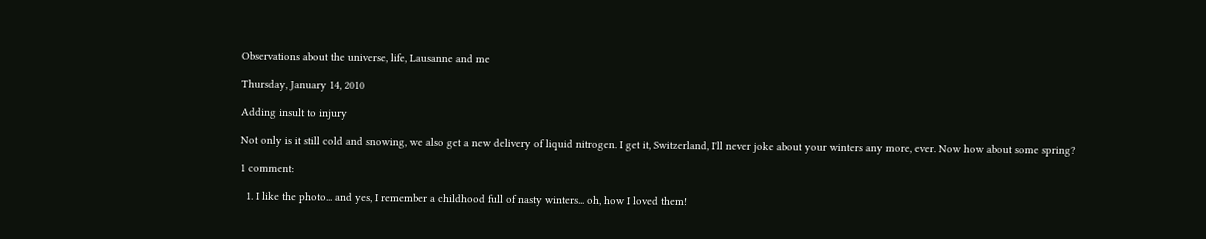Observations about the universe, life, Lausanne and me

Thursday, January 14, 2010

Adding insult to injury

Not only is it still cold and snowing, we also get a new delivery of liquid nitrogen. I get it, Switzerland, I'll never joke about your winters any more, ever. Now how about some spring?

1 comment:

  1. I like the photo... and yes, I remember a childhood full of nasty winters... oh, how I loved them!